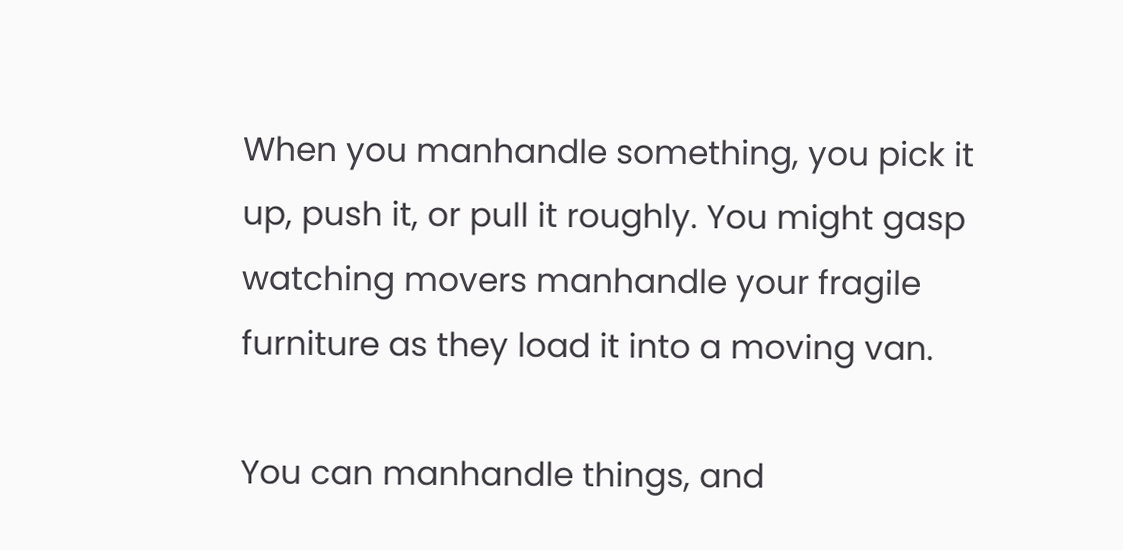When you manhandle something, you pick it up, push it, or pull it roughly. You might gasp watching movers manhandle your fragile furniture as they load it into a moving van.

You can manhandle things, and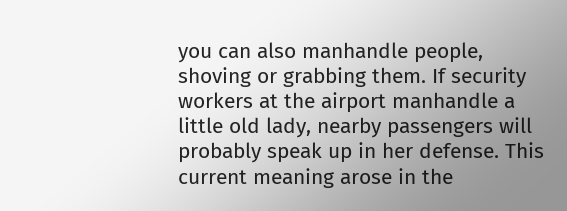you can also manhandle people, shoving or grabbing them. If security workers at the airport manhandle a little old lady, nearby passengers will probably speak up in her defense. This current meaning arose in the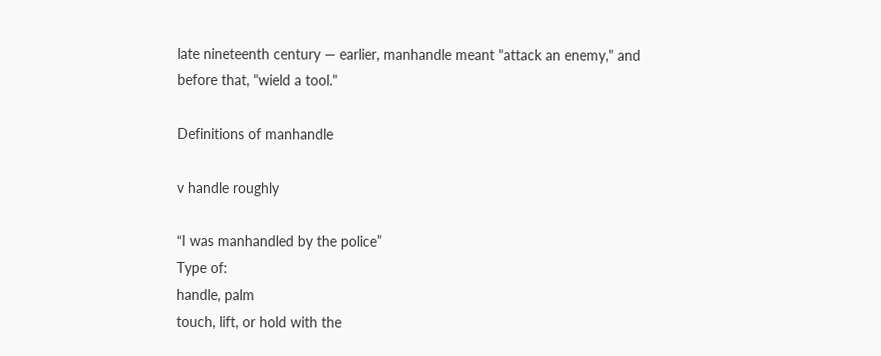late nineteenth century — earlier, manhandle meant "attack an enemy," and before that, "wield a tool."

Definitions of manhandle

v handle roughly

“I was manhandled by the police”
Type of:
handle, palm
touch, lift, or hold with the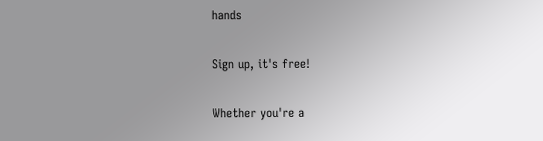hands

Sign up, it's free!

Whether you're a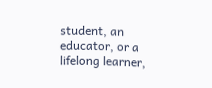student, an educator, or a lifelong learner,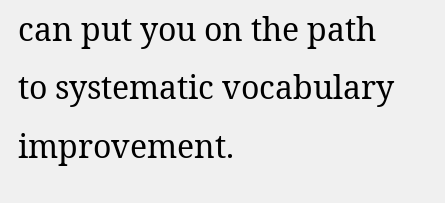can put you on the path to systematic vocabulary improvement.